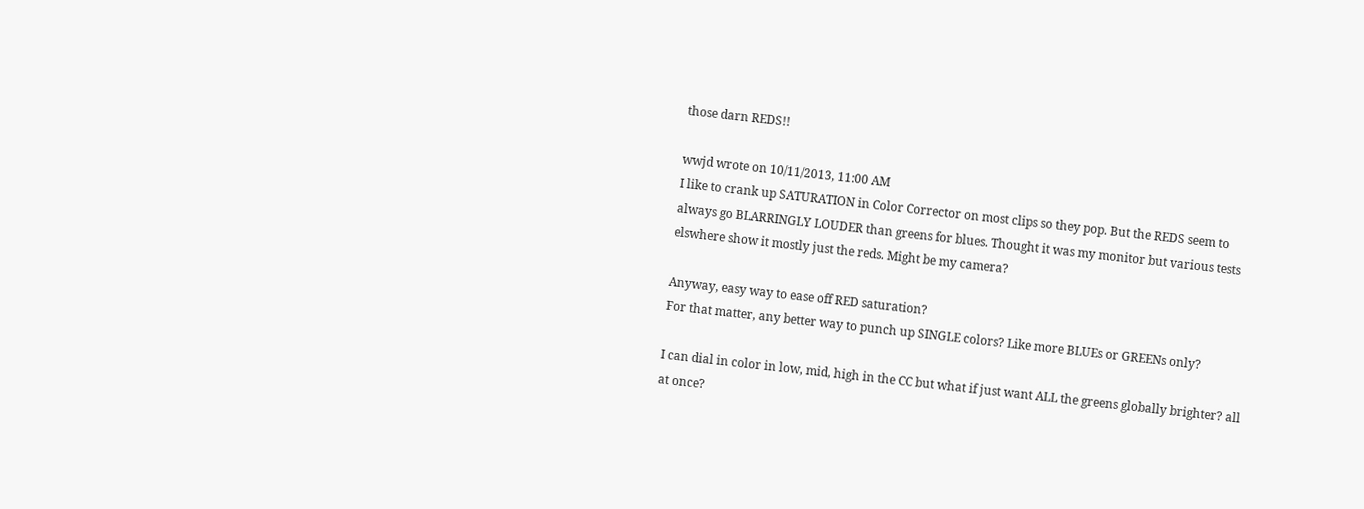those darn REDS!!

wwjd wrote on 10/11/2013, 11:00 AM
I like to crank up SATURATION in Color Corrector on most clips so they pop. But the REDS seem to always go BLARRINGLY LOUDER than greens for blues. Thought it was my monitor but various tests elswhere show it mostly just the reds. Might be my camera?

Anyway, easy way to ease off RED saturation?
For that matter, any better way to punch up SINGLE colors? Like more BLUEs or GREENs only?

I can dial in color in low, mid, high in the CC but what if just want ALL the greens globally brighter? all at once?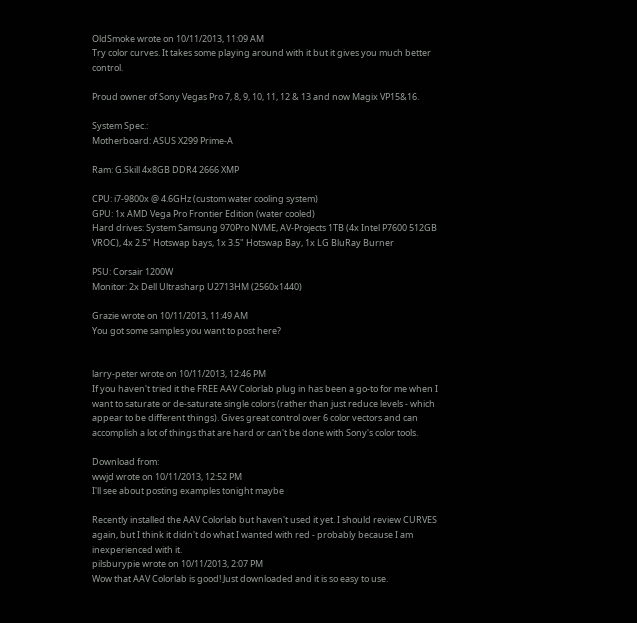OldSmoke wrote on 10/11/2013, 11:09 AM
Try color curves. It takes some playing around with it but it gives you much better control.

Proud owner of Sony Vegas Pro 7, 8, 9, 10, 11, 12 & 13 and now Magix VP15&16.

System Spec.:
Motherboard: ASUS X299 Prime-A

Ram: G.Skill 4x8GB DDR4 2666 XMP

CPU: i7-9800x @ 4.6GHz (custom water cooling system)
GPU: 1x AMD Vega Pro Frontier Edition (water cooled)
Hard drives: System Samsung 970Pro NVME, AV-Projects 1TB (4x Intel P7600 512GB VROC), 4x 2.5" Hotswap bays, 1x 3.5" Hotswap Bay, 1x LG BluRay Burner

PSU: Corsair 1200W
Monitor: 2x Dell Ultrasharp U2713HM (2560x1440)

Grazie wrote on 10/11/2013, 11:49 AM
You got some samples you want to post here?


larry-peter wrote on 10/11/2013, 12:46 PM
If you haven't tried it the FREE AAV Colorlab plug in has been a go-to for me when I want to saturate or de-saturate single colors (rather than just reduce levels - which appear to be different things). Gives great control over 6 color vectors and can accomplish a lot of things that are hard or can't be done with Sony's color tools.

Download from:
wwjd wrote on 10/11/2013, 12:52 PM
I'll see about posting examples tonight maybe

Recently installed the AAV Colorlab but haven't used it yet. I should review CURVES again, but I think it didn't do what I wanted with red - probably because I am inexperienced with it.
pilsburypie wrote on 10/11/2013, 2:07 PM
Wow that AAV Colorlab is good! Just downloaded and it is so easy to use.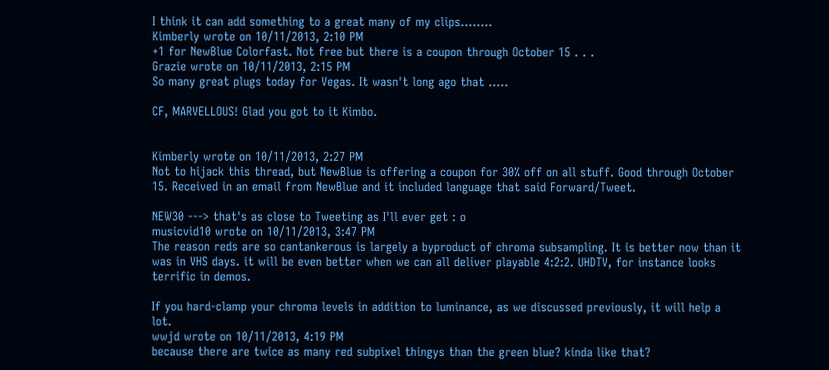I think it can add something to a great many of my clips........
Kimberly wrote on 10/11/2013, 2:10 PM
+1 for NewBlue Colorfast. Not free but there is a coupon through October 15 . . .
Grazie wrote on 10/11/2013, 2:15 PM
So many great plugs today for Vegas. It wasn't long ago that .....

CF, MARVELLOUS! Glad you got to it Kimbo.


Kimberly wrote on 10/11/2013, 2:27 PM
Not to hijack this thread, but NewBlue is offering a coupon for 30% off on all stuff. Good through October 15. Received in an email from NewBlue and it included language that said Forward/Tweet.

NEW30 ---> that's as close to Tweeting as I'll ever get : o
musicvid10 wrote on 10/11/2013, 3:47 PM
The reason reds are so cantankerous is largely a byproduct of chroma subsampling. It is better now than it was in VHS days. it will be even better when we can all deliver playable 4:2:2. UHDTV, for instance looks terrific in demos.

If you hard-clamp your chroma levels in addition to luminance, as we discussed previously, it will help a lot.
wwjd wrote on 10/11/2013, 4:19 PM
because there are twice as many red subpixel thingys than the green blue? kinda like that?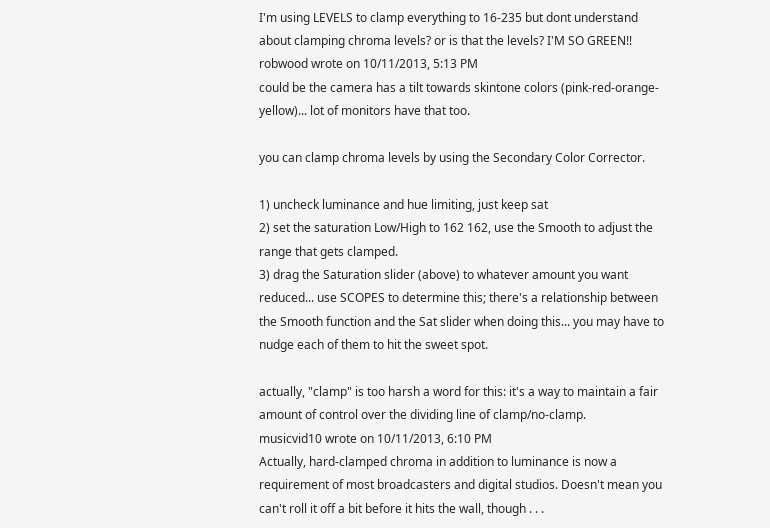I'm using LEVELS to clamp everything to 16-235 but dont understand about clamping chroma levels? or is that the levels? I'M SO GREEN!!
robwood wrote on 10/11/2013, 5:13 PM
could be the camera has a tilt towards skintone colors (pink-red-orange-yellow)... lot of monitors have that too.

you can clamp chroma levels by using the Secondary Color Corrector.

1) uncheck luminance and hue limiting, just keep sat
2) set the saturation Low/High to 162 162, use the Smooth to adjust the range that gets clamped.
3) drag the Saturation slider (above) to whatever amount you want reduced... use SCOPES to determine this; there's a relationship between the Smooth function and the Sat slider when doing this... you may have to nudge each of them to hit the sweet spot.

actually, "clamp" is too harsh a word for this: it's a way to maintain a fair amount of control over the dividing line of clamp/no-clamp.
musicvid10 wrote on 10/11/2013, 6:10 PM
Actually, hard-clamped chroma in addition to luminance is now a requirement of most broadcasters and digital studios. Doesn't mean you can't roll it off a bit before it hits the wall, though . . .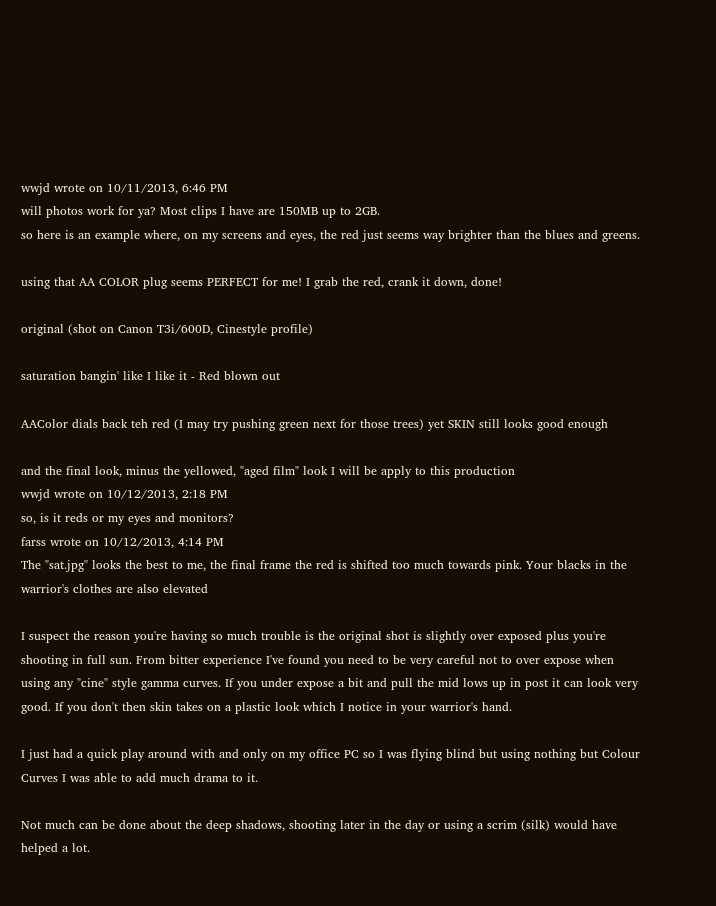wwjd wrote on 10/11/2013, 6:46 PM
will photos work for ya? Most clips I have are 150MB up to 2GB.
so here is an example where, on my screens and eyes, the red just seems way brighter than the blues and greens.

using that AA COLOR plug seems PERFECT for me! I grab the red, crank it down, done!

original (shot on Canon T3i/600D, Cinestyle profile)

saturation bangin' like I like it - Red blown out

AAColor dials back teh red (I may try pushing green next for those trees) yet SKIN still looks good enough

and the final look, minus the yellowed, "aged film" look I will be apply to this production
wwjd wrote on 10/12/2013, 2:18 PM
so, is it reds or my eyes and monitors?
farss wrote on 10/12/2013, 4:14 PM
The "sat.jpg" looks the best to me, the final frame the red is shifted too much towards pink. Your blacks in the warrior's clothes are also elevated

I suspect the reason you're having so much trouble is the original shot is slightly over exposed plus you're shooting in full sun. From bitter experience I've found you need to be very careful not to over expose when using any "cine" style gamma curves. If you under expose a bit and pull the mid lows up in post it can look very good. If you don't then skin takes on a plastic look which I notice in your warrior's hand.

I just had a quick play around with and only on my office PC so I was flying blind but using nothing but Colour Curves I was able to add much drama to it.

Not much can be done about the deep shadows, shooting later in the day or using a scrim (silk) would have helped a lot.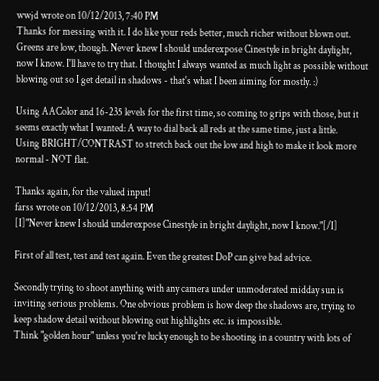wwjd wrote on 10/12/2013, 7:40 PM
Thanks for messing with it. I do like your reds better, much richer without blown out. Greens are low, though. Never knew I should underexpose Cinestyle in bright daylight, now I know. I'll have to try that. I thought I always wanted as much light as possible without blowing out so I get detail in shadows - that's what I been aiming for mostly. :)

Using AAColor and 16-235 levels for the first time, so coming to grips with those, but it seems exactly what I wanted: A way to dial back all reds at the same time, just a little.
Using BRIGHT/CONTRAST to stretch back out the low and high to make it look more normal - NOT flat.

Thanks again, for the valued input!
farss wrote on 10/12/2013, 8:54 PM
[I]"Never knew I should underexpose Cinestyle in bright daylight, now I know."[/I]

First of all test, test and test again. Even the greatest DoP can give bad advice.

Secondly trying to shoot anything with any camera under unmoderated midday sun is inviting serious problems. One obvious problem is how deep the shadows are, trying to keep shadow detail without blowing out highlights etc. is impossible.
Think "golden hour" unless you're lucky enough to be shooting in a country with lots of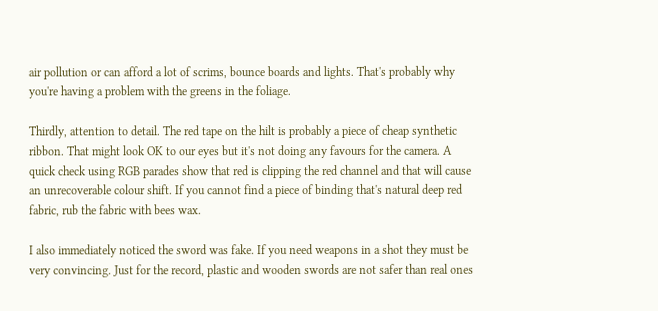air pollution or can afford a lot of scrims, bounce boards and lights. That's probably why you're having a problem with the greens in the foliage.

Thirdly, attention to detail. The red tape on the hilt is probably a piece of cheap synthetic ribbon. That might look OK to our eyes but it's not doing any favours for the camera. A quick check using RGB parades show that red is clipping the red channel and that will cause an unrecoverable colour shift. If you cannot find a piece of binding that's natural deep red fabric, rub the fabric with bees wax.

I also immediately noticed the sword was fake. If you need weapons in a shot they must be very convincing. Just for the record, plastic and wooden swords are not safer than real ones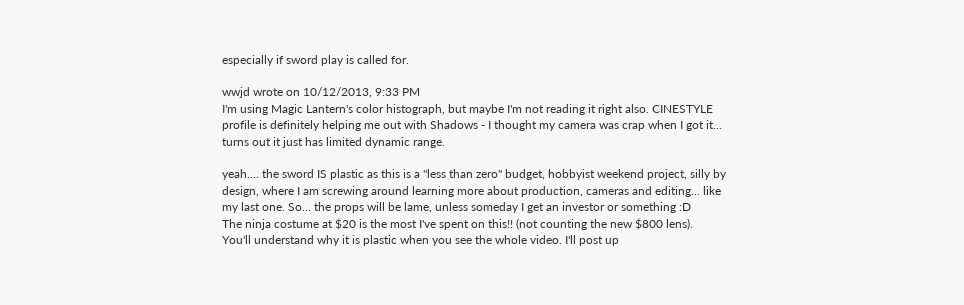especially if sword play is called for.

wwjd wrote on 10/12/2013, 9:33 PM
I'm using Magic Lantern's color histograph, but maybe I'm not reading it right also. CINESTYLE profile is definitely helping me out with Shadows - I thought my camera was crap when I got it... turns out it just has limited dynamic range.

yeah.... the sword IS plastic as this is a "less than zero" budget, hobbyist weekend project, silly by design, where I am screwing around learning more about production, cameras and editing... like my last one. So... the props will be lame, unless someday I get an investor or something :D
The ninja costume at $20 is the most I've spent on this!! (not counting the new $800 lens).
You'll understand why it is plastic when you see the whole video. I'll post up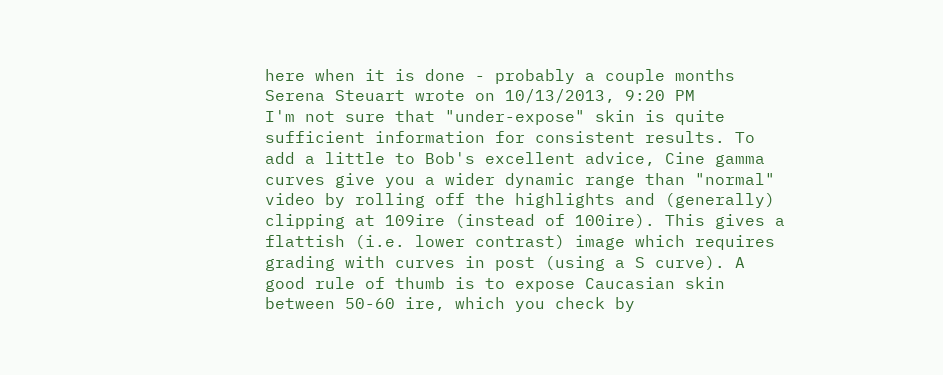here when it is done - probably a couple months
Serena Steuart wrote on 10/13/2013, 9:20 PM
I'm not sure that "under-expose" skin is quite sufficient information for consistent results. To add a little to Bob's excellent advice, Cine gamma curves give you a wider dynamic range than "normal" video by rolling off the highlights and (generally) clipping at 109ire (instead of 100ire). This gives a flattish (i.e. lower contrast) image which requires grading with curves in post (using a S curve). A good rule of thumb is to expose Caucasian skin between 50-60 ire, which you check by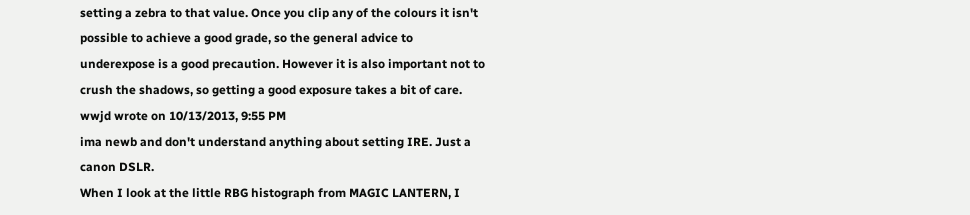setting a zebra to that value. Once you clip any of the colours it isn't possible to achieve a good grade, so the general advice to underexpose is a good precaution. However it is also important not to crush the shadows, so getting a good exposure takes a bit of care.
wwjd wrote on 10/13/2013, 9:55 PM
ima newb and don't understand anything about setting IRE. Just a canon DSLR.
When I look at the little RBG histograph from MAGIC LANTERN, I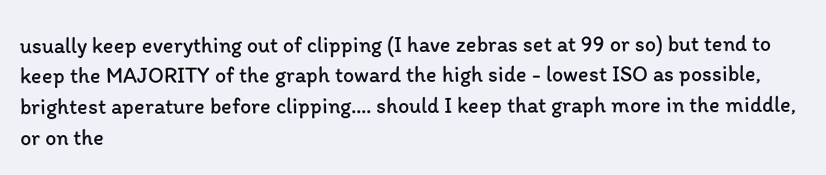usually keep everything out of clipping (I have zebras set at 99 or so) but tend to keep the MAJORITY of the graph toward the high side - lowest ISO as possible, brightest aperature before clipping.... should I keep that graph more in the middle, or on the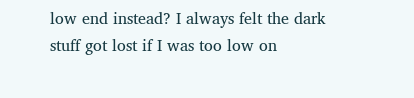low end instead? I always felt the dark stuff got lost if I was too low on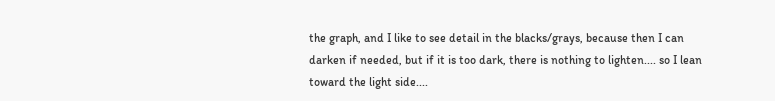the graph, and I like to see detail in the blacks/grays, because then I can darken if needed, but if it is too dark, there is nothing to lighten.... so I lean toward the light side....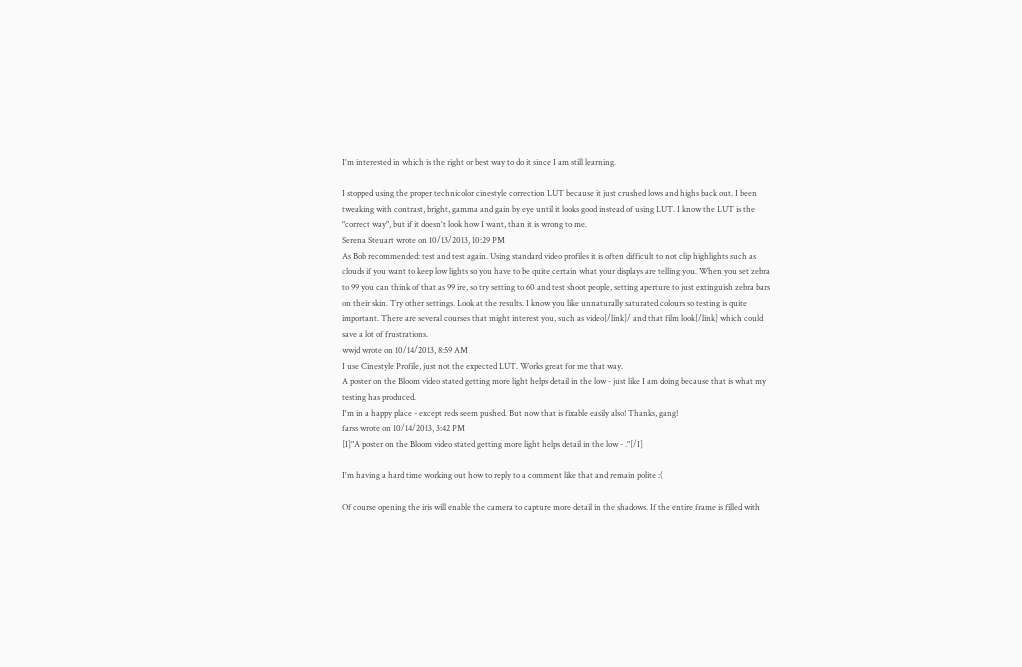I'm interested in which is the right or best way to do it since I am still learning.

I stopped using the proper technicolor cinestyle correction LUT because it just crushed lows and highs back out. I been tweaking with contrast, bright, gamma and gain by eye until it looks good instead of using LUT. I know the LUT is the "correct way", but if it doesn't look how I want, than it is wrong to me.
Serena Steuart wrote on 10/13/2013, 10:29 PM
As Bob recommended: test and test again. Using standard video profiles it is often difficult to not clip highlights such as clouds if you want to keep low lights so you have to be quite certain what your displays are telling you. When you set zebra to 99 you can think of that as 99 ire, so try setting to 60 and test shoot people, setting aperture to just extinguish zebra bars on their skin. Try other settings. Look at the results. I know you like unnaturally saturated colours so testing is quite important. There are several courses that might interest you, such as video[/link]/ and that film look[/link] which could save a lot of frustrations.
wwjd wrote on 10/14/2013, 8:59 AM
I use Cinestyle Profile, just not the expected LUT. Works great for me that way.
A poster on the Bloom video stated getting more light helps detail in the low - just like I am doing because that is what my testing has produced.
I'm in a happy place - except reds seem pushed. But now that is fixable easily also! Thanks, gang!
farss wrote on 10/14/2013, 3:42 PM
[I]"A poster on the Bloom video stated getting more light helps detail in the low - ."[/I]

I'm having a hard time working out how to reply to a comment like that and remain polite :(

Of course opening the iris will enable the camera to capture more detail in the shadows. If the entire frame is filled with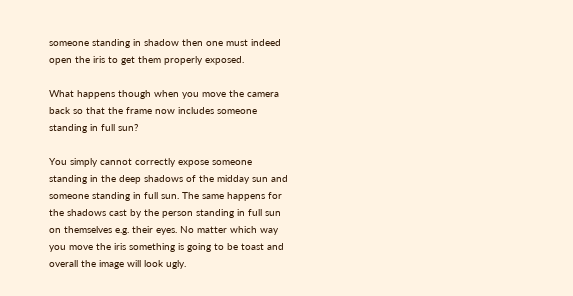someone standing in shadow then one must indeed open the iris to get them properly exposed.

What happens though when you move the camera back so that the frame now includes someone standing in full sun?

You simply cannot correctly expose someone standing in the deep shadows of the midday sun and someone standing in full sun. The same happens for the shadows cast by the person standing in full sun on themselves e.g. their eyes. No matter which way you move the iris something is going to be toast and overall the image will look ugly.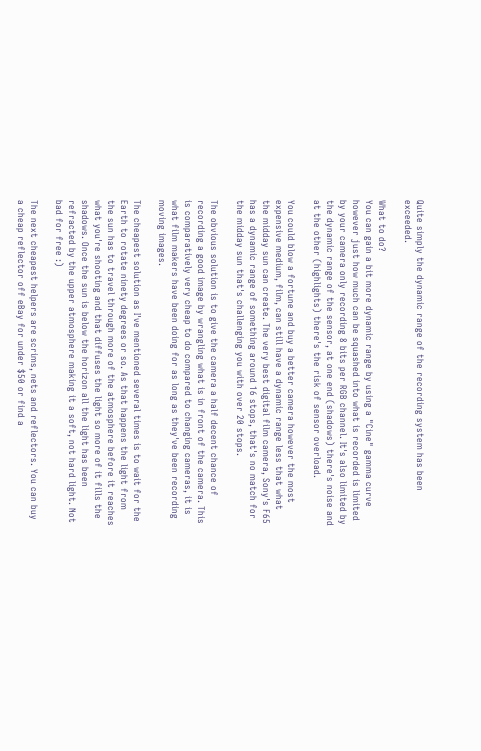Quite simply the dynamic range of the recording system has been exceeded.

What to do?
You can gain a bit more dynamic range by using a "Cine" gamma curve however just how much can be squashed into what is recorded is limited by your camera only recording 8 bits per RGB channel. It's also limited by the dynamic range of the sensor, at one end (shadows) there's noise and at the other (highlights) there's the risk of sensor overload.

You could blow a fortune and buy a better camera however the most expensive medium, film, can still have a dynamic range less that what the midday sun can create. The very best digital film camera, Sony's F65 has a dynamic range of something around 16 stops, that's no match for the midday sun that's challenging you with over 20 stops.

The obvious solution is to give the camera a half decent chance of recording a good image by wrangling what is in front of the camera. This is comparatively very cheap to do compared to changing cameras, it is what film makers have been doing for as long as they've been recording moving images.

The cheapest solution as I've mentioned several times is to wait for the Earth to rotate ninety degrees or so. As that happens the light from the sun has to travel through more of the atmosphere before it reaches what you're shooting and that diffuses the light so more of it fills the shadows. Once the sun is below the horizon all the light has been refracted by the upper atmosphere making it a soft, not hard light. Not bad for free :)

The next cheapest helpers are scrims, nets and reflectors. You can buy a cheap reflector off eBay for under $50 or find a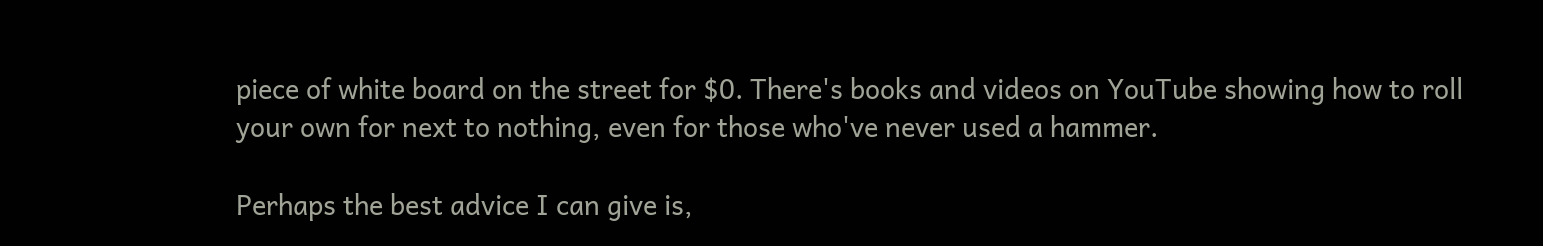piece of white board on the street for $0. There's books and videos on YouTube showing how to roll your own for next to nothing, even for those who've never used a hammer.

Perhaps the best advice I can give is,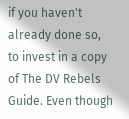if you haven't already done so, to invest in a copy of The DV Rebels Guide. Even though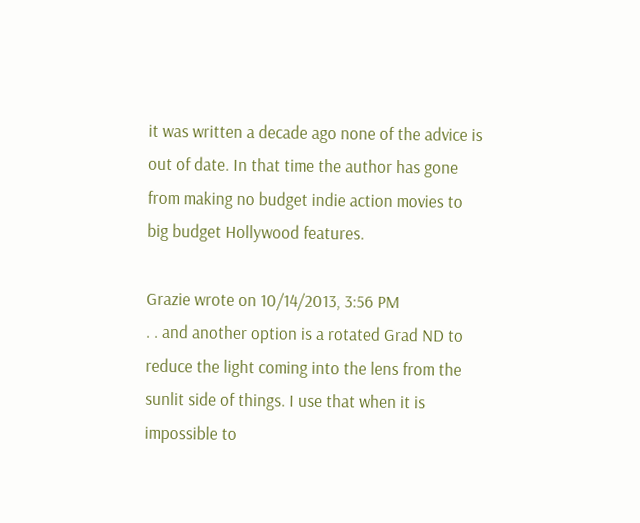it was written a decade ago none of the advice is out of date. In that time the author has gone from making no budget indie action movies to big budget Hollywood features.

Grazie wrote on 10/14/2013, 3:56 PM
. . and another option is a rotated Grad ND to reduce the light coming into the lens from the sunlit side of things. I use that when it is impossible to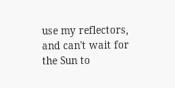use my reflectors, and can't wait for the Sun to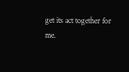get its act together for me.